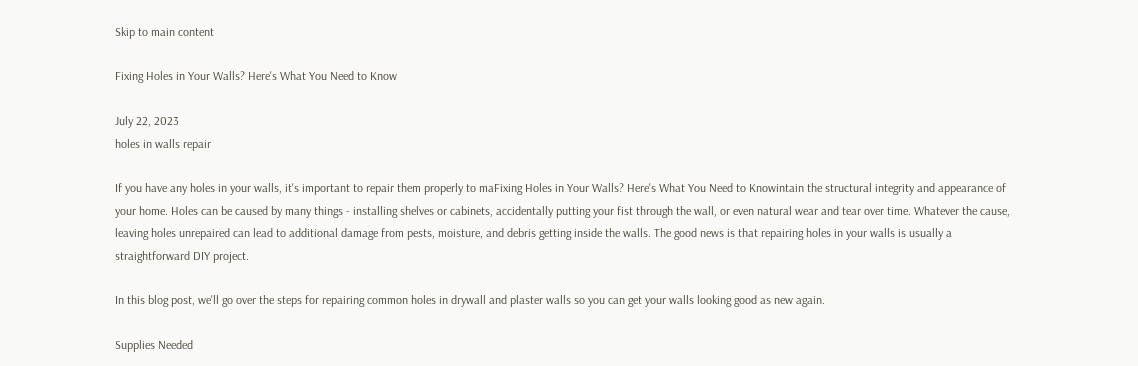Skip to main content

Fixing Holes in Your Walls? Here's What You Need to Know

July 22, 2023
holes in walls repair

If you have any holes in your walls, it's important to repair them properly to maFixing Holes in Your Walls? Here's What You Need to Knowintain the structural integrity and appearance of your home. Holes can be caused by many things - installing shelves or cabinets, accidentally putting your fist through the wall, or even natural wear and tear over time. Whatever the cause, leaving holes unrepaired can lead to additional damage from pests, moisture, and debris getting inside the walls. The good news is that repairing holes in your walls is usually a straightforward DIY project.

In this blog post, we'll go over the steps for repairing common holes in drywall and plaster walls so you can get your walls looking good as new again.

Supplies Needed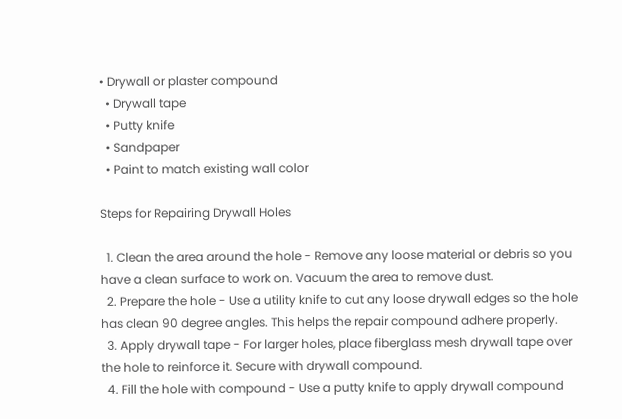• Drywall or plaster compound
  • Drywall tape
  • Putty knife
  • Sandpaper
  • Paint to match existing wall color

Steps for Repairing Drywall Holes

  1. Clean the area around the hole - Remove any loose material or debris so you have a clean surface to work on. Vacuum the area to remove dust.
  2. Prepare the hole - Use a utility knife to cut any loose drywall edges so the hole has clean 90 degree angles. This helps the repair compound adhere properly.
  3. Apply drywall tape - For larger holes, place fiberglass mesh drywall tape over the hole to reinforce it. Secure with drywall compound.
  4. Fill the hole with compound - Use a putty knife to apply drywall compound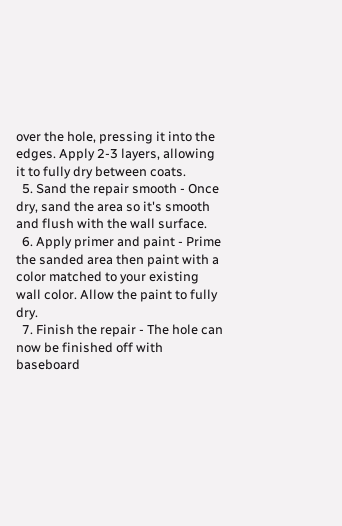over the hole, pressing it into the edges. Apply 2-3 layers, allowing it to fully dry between coats.
  5. Sand the repair smooth - Once dry, sand the area so it's smooth and flush with the wall surface.
  6. Apply primer and paint - Prime the sanded area then paint with a color matched to your existing wall color. Allow the paint to fully dry.
  7. Finish the repair - The hole can now be finished off with baseboard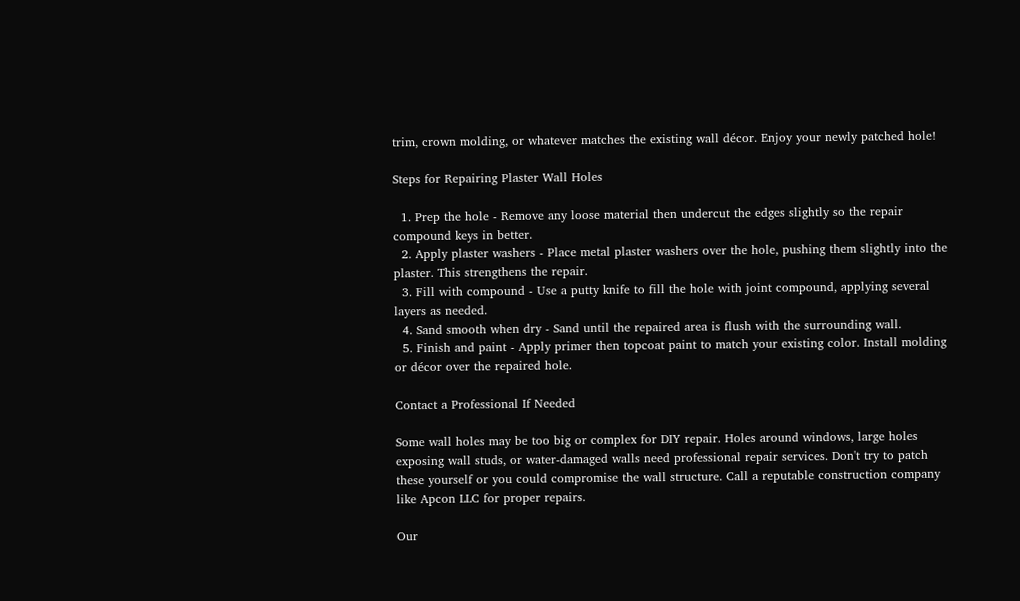trim, crown molding, or whatever matches the existing wall décor. Enjoy your newly patched hole!

Steps for Repairing Plaster Wall Holes

  1. Prep the hole - Remove any loose material then undercut the edges slightly so the repair compound keys in better.
  2. Apply plaster washers - Place metal plaster washers over the hole, pushing them slightly into the plaster. This strengthens the repair.
  3. Fill with compound - Use a putty knife to fill the hole with joint compound, applying several layers as needed.
  4. Sand smooth when dry - Sand until the repaired area is flush with the surrounding wall.
  5. Finish and paint - Apply primer then topcoat paint to match your existing color. Install molding or décor over the repaired hole.

Contact a Professional If Needed

Some wall holes may be too big or complex for DIY repair. Holes around windows, large holes exposing wall studs, or water-damaged walls need professional repair services. Don't try to patch these yourself or you could compromise the wall structure. Call a reputable construction company like Apcon LLC for proper repairs.

Our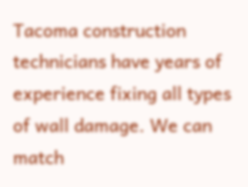Tacoma construction technicians have years of experience fixing all types of wall damage. We can match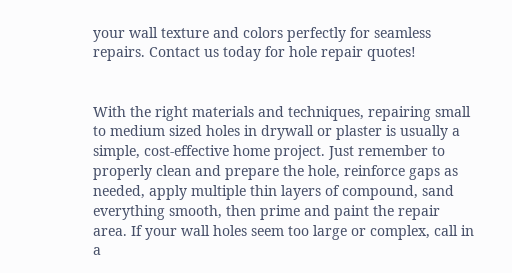your wall texture and colors perfectly for seamless repairs. Contact us today for hole repair quotes!


With the right materials and techniques, repairing small to medium sized holes in drywall or plaster is usually a simple, cost-effective home project. Just remember to properly clean and prepare the hole, reinforce gaps as needed, apply multiple thin layers of compound, sand everything smooth, then prime and paint the repair area. If your wall holes seem too large or complex, call in a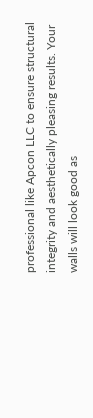professional like Apcon LLC to ensure structural integrity and aesthetically pleasing results. Your walls will look good as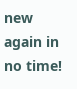new again in no time!